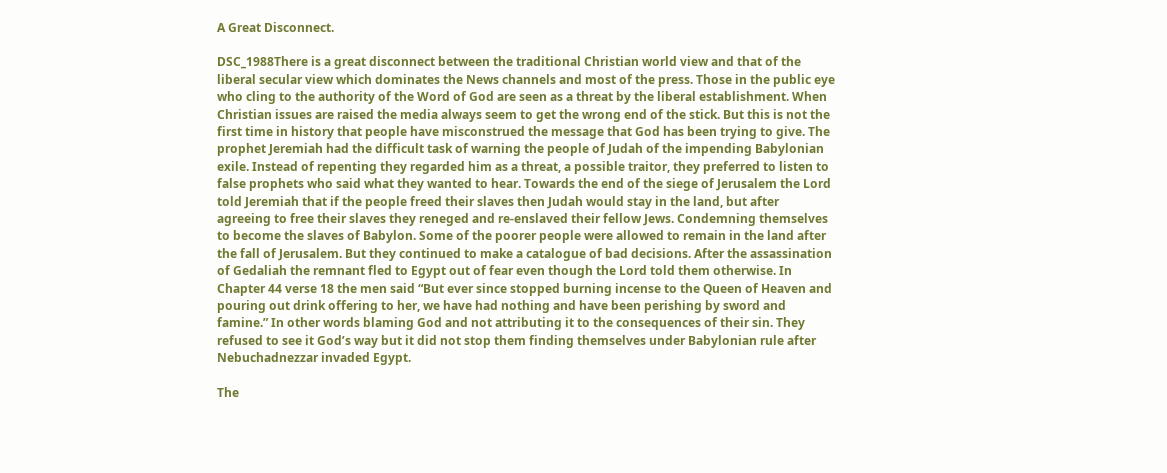A Great Disconnect.

DSC_1988There is a great disconnect between the traditional Christian world view and that of the liberal secular view which dominates the News channels and most of the press. Those in the public eye who cling to the authority of the Word of God are seen as a threat by the liberal establishment. When Christian issues are raised the media always seem to get the wrong end of the stick. But this is not the first time in history that people have misconstrued the message that God has been trying to give. The prophet Jeremiah had the difficult task of warning the people of Judah of the impending Babylonian exile. Instead of repenting they regarded him as a threat, a possible traitor, they preferred to listen to false prophets who said what they wanted to hear. Towards the end of the siege of Jerusalem the Lord told Jeremiah that if the people freed their slaves then Judah would stay in the land, but after agreeing to free their slaves they reneged and re-enslaved their fellow Jews. Condemning themselves to become the slaves of Babylon. Some of the poorer people were allowed to remain in the land after the fall of Jerusalem. But they continued to make a catalogue of bad decisions. After the assassination of Gedaliah the remnant fled to Egypt out of fear even though the Lord told them otherwise. In Chapter 44 verse 18 the men said “But ever since stopped burning incense to the Queen of Heaven and pouring out drink offering to her, we have had nothing and have been perishing by sword and famine.” In other words blaming God and not attributing it to the consequences of their sin. They refused to see it God’s way but it did not stop them finding themselves under Babylonian rule after Nebuchadnezzar invaded Egypt.

The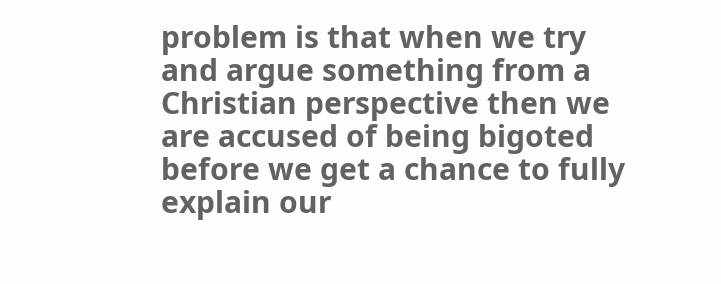problem is that when we try and argue something from a Christian perspective then we are accused of being bigoted before we get a chance to fully explain our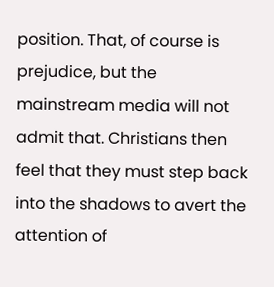position. That, of course is prejudice, but the mainstream media will not admit that. Christians then feel that they must step back into the shadows to avert the attention of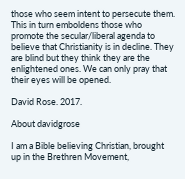those who seem intent to persecute them. This in turn emboldens those who promote the secular/liberal agenda to believe that Christianity is in decline. They are blind but they think they are the enlightened ones. We can only pray that their eyes will be opened.

David Rose. 2017.

About davidgrose

I am a Bible believing Christian, brought up in the Brethren Movement,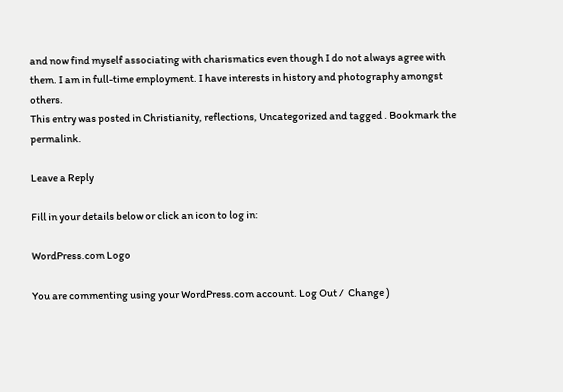and now find myself associating with charismatics even though I do not always agree with them. I am in full-time employment. I have interests in history and photography amongst others.
This entry was posted in Christianity, reflections, Uncategorized and tagged . Bookmark the permalink.

Leave a Reply

Fill in your details below or click an icon to log in:

WordPress.com Logo

You are commenting using your WordPress.com account. Log Out /  Change )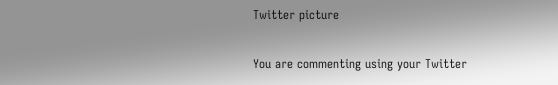Twitter picture

You are commenting using your Twitter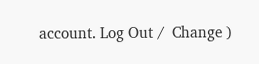account. Log Out /  Change )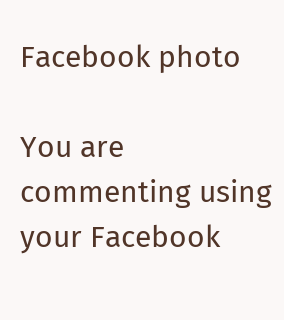Facebook photo

You are commenting using your Facebook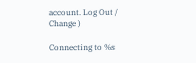account. Log Out /  Change )

Connecting to %s